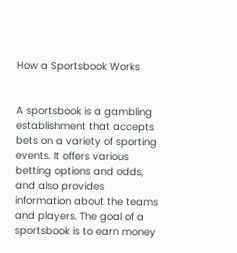How a Sportsbook Works


A sportsbook is a gambling establishment that accepts bets on a variety of sporting events. It offers various betting options and odds, and also provides information about the teams and players. The goal of a sportsbook is to earn money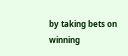by taking bets on winning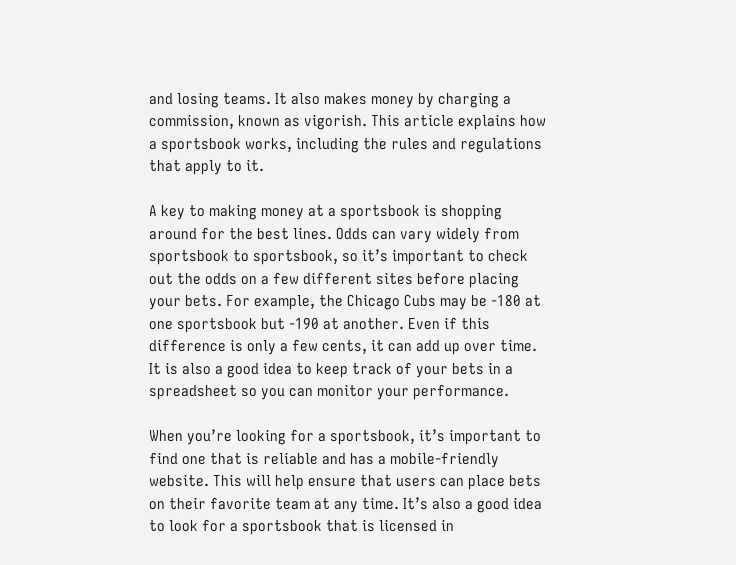and losing teams. It also makes money by charging a commission, known as vigorish. This article explains how a sportsbook works, including the rules and regulations that apply to it.

A key to making money at a sportsbook is shopping around for the best lines. Odds can vary widely from sportsbook to sportsbook, so it’s important to check out the odds on a few different sites before placing your bets. For example, the Chicago Cubs may be -180 at one sportsbook but -190 at another. Even if this difference is only a few cents, it can add up over time. It is also a good idea to keep track of your bets in a spreadsheet so you can monitor your performance.

When you’re looking for a sportsbook, it’s important to find one that is reliable and has a mobile-friendly website. This will help ensure that users can place bets on their favorite team at any time. It’s also a good idea to look for a sportsbook that is licensed in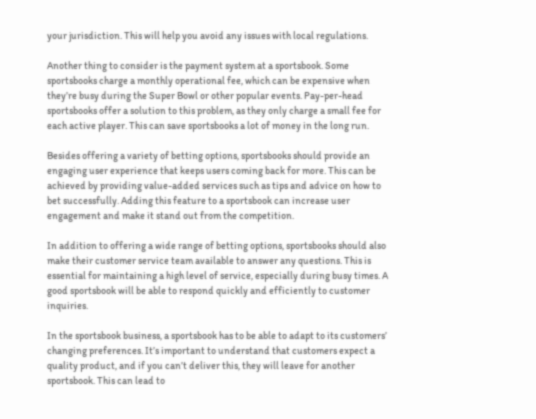your jurisdiction. This will help you avoid any issues with local regulations.

Another thing to consider is the payment system at a sportsbook. Some sportsbooks charge a monthly operational fee, which can be expensive when they’re busy during the Super Bowl or other popular events. Pay-per-head sportsbooks offer a solution to this problem, as they only charge a small fee for each active player. This can save sportsbooks a lot of money in the long run.

Besides offering a variety of betting options, sportsbooks should provide an engaging user experience that keeps users coming back for more. This can be achieved by providing value-added services such as tips and advice on how to bet successfully. Adding this feature to a sportsbook can increase user engagement and make it stand out from the competition.

In addition to offering a wide range of betting options, sportsbooks should also make their customer service team available to answer any questions. This is essential for maintaining a high level of service, especially during busy times. A good sportsbook will be able to respond quickly and efficiently to customer inquiries.

In the sportsbook business, a sportsbook has to be able to adapt to its customers’ changing preferences. It’s important to understand that customers expect a quality product, and if you can’t deliver this, they will leave for another sportsbook. This can lead to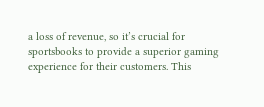a loss of revenue, so it’s crucial for sportsbooks to provide a superior gaming experience for their customers. This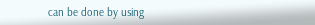can be done by using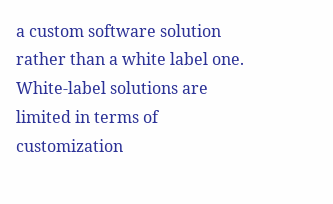a custom software solution rather than a white label one. White-label solutions are limited in terms of customization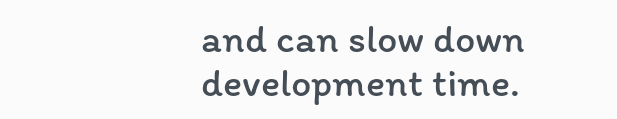and can slow down development time.